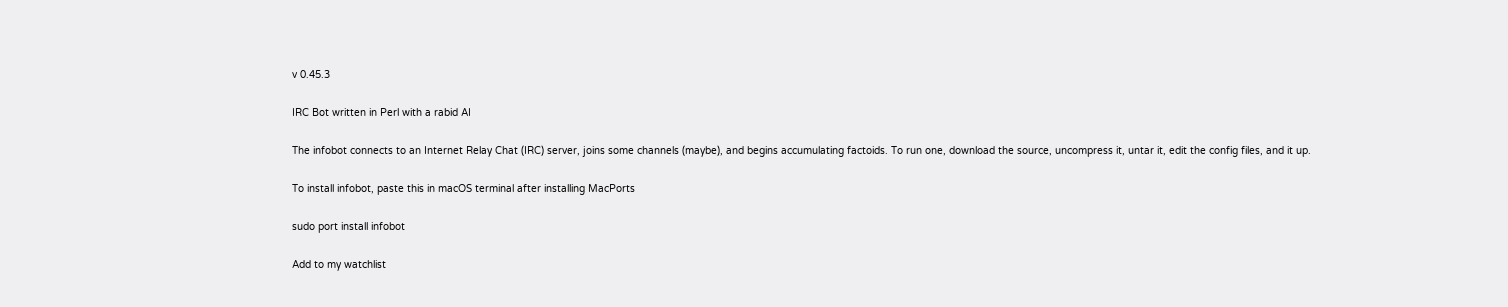v 0.45.3

IRC Bot written in Perl with a rabid AI

The infobot connects to an Internet Relay Chat (IRC) server, joins some channels (maybe), and begins accumulating factoids. To run one, download the source, uncompress it, untar it, edit the config files, and it up.

To install infobot, paste this in macOS terminal after installing MacPorts

sudo port install infobot

Add to my watchlist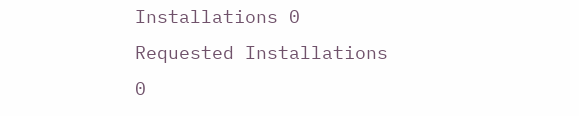Installations 0
Requested Installations 0